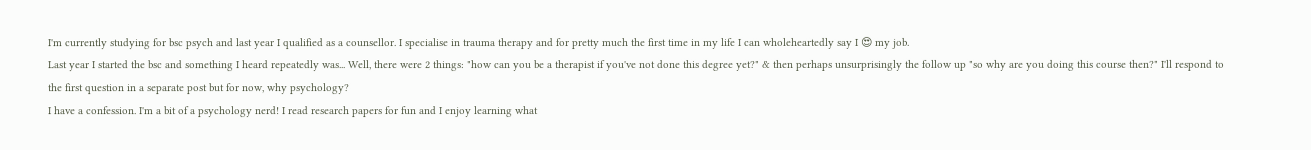I'm currently studying for bsc psych and last year I qualified as a counsellor. I specialise in trauma therapy and for pretty much the first time in my life I can wholeheartedly say I 😍 my job.
Last year I started the bsc and something I heard repeatedly was... Well, there were 2 things: "how can you be a therapist if you've not done this degree yet?" & then perhaps unsurprisingly the follow up "so why are you doing this course then?" I'll respond to the first question in a separate post but for now, why psychology?
I have a confession. I'm a bit of a psychology nerd! I read research papers for fun and I enjoy learning what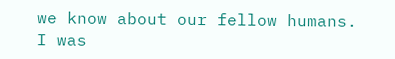we know about our fellow humans. I was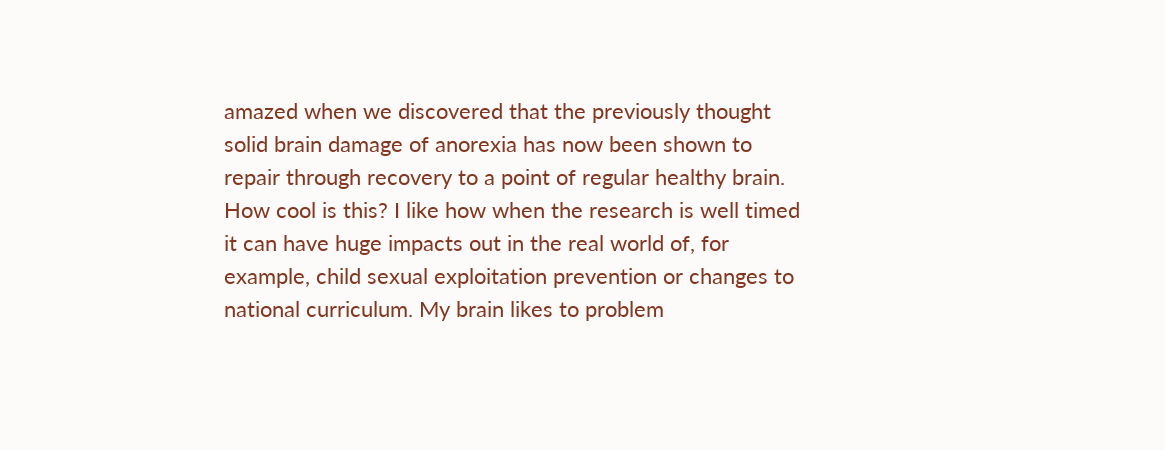amazed when we discovered that the previously thought solid brain damage of anorexia has now been shown to repair through recovery to a point of regular healthy brain. How cool is this? I like how when the research is well timed it can have huge impacts out in the real world of, for example, child sexual exploitation prevention or changes to national curriculum. My brain likes to problem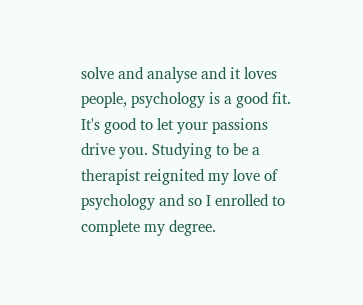solve and analyse and it loves people, psychology is a good fit.
It's good to let your passions drive you. Studying to be a therapist reignited my love of psychology and so I enrolled to complete my degree.